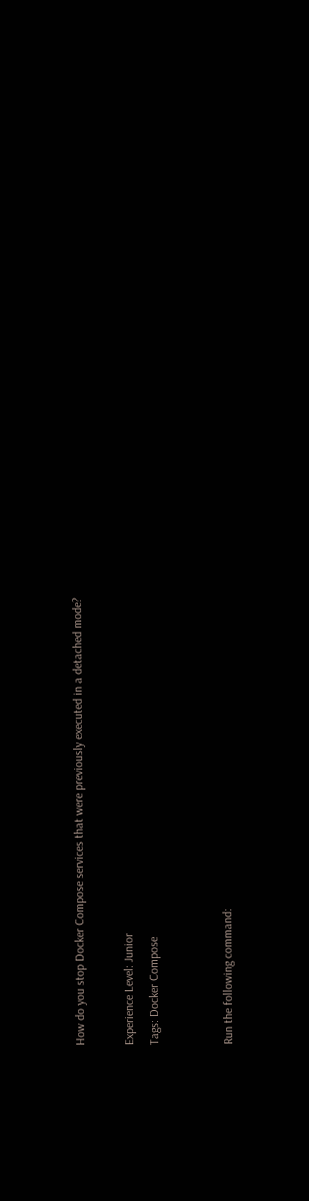How do you stop Docker Compose services that were previously executed in a detached mode?

Experience Level: Junior
Tags: Docker Compose


Run the following command: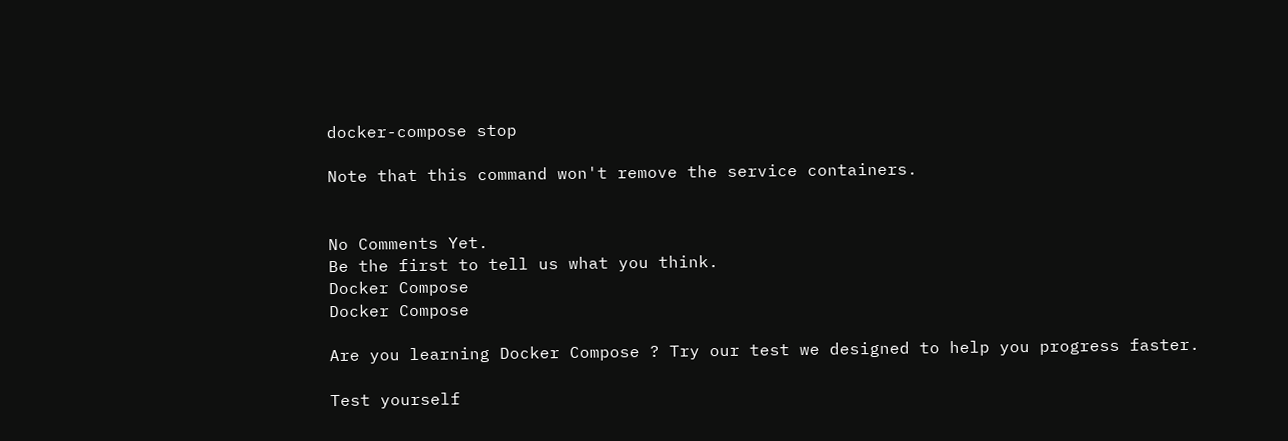docker-compose stop

Note that this command won't remove the service containers.


No Comments Yet.
Be the first to tell us what you think.
Docker Compose
Docker Compose

Are you learning Docker Compose ? Try our test we designed to help you progress faster.

Test yourself